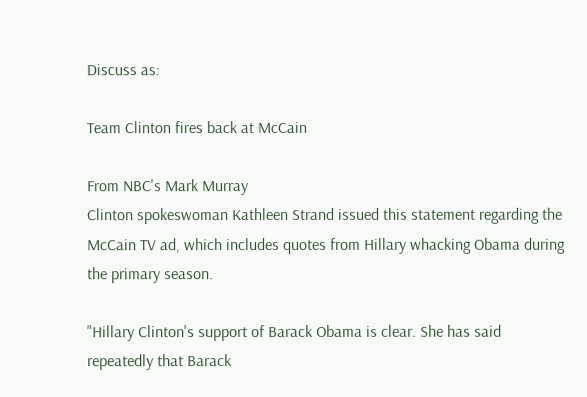Discuss as:

Team Clinton fires back at McCain

From NBC's Mark Murray
Clinton spokeswoman Kathleen Strand issued this statement regarding the McCain TV ad, which includes quotes from Hillary whacking Obama during the primary season.

"Hillary Clinton's support of Barack Obama is clear. She has said repeatedly that Barack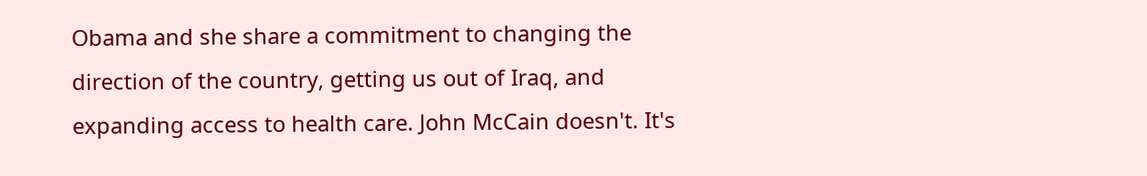Obama and she share a commitment to changing the direction of the country, getting us out of Iraq, and expanding access to health care. John McCain doesn't. It's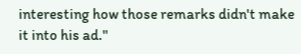interesting how those remarks didn't make it into his ad."